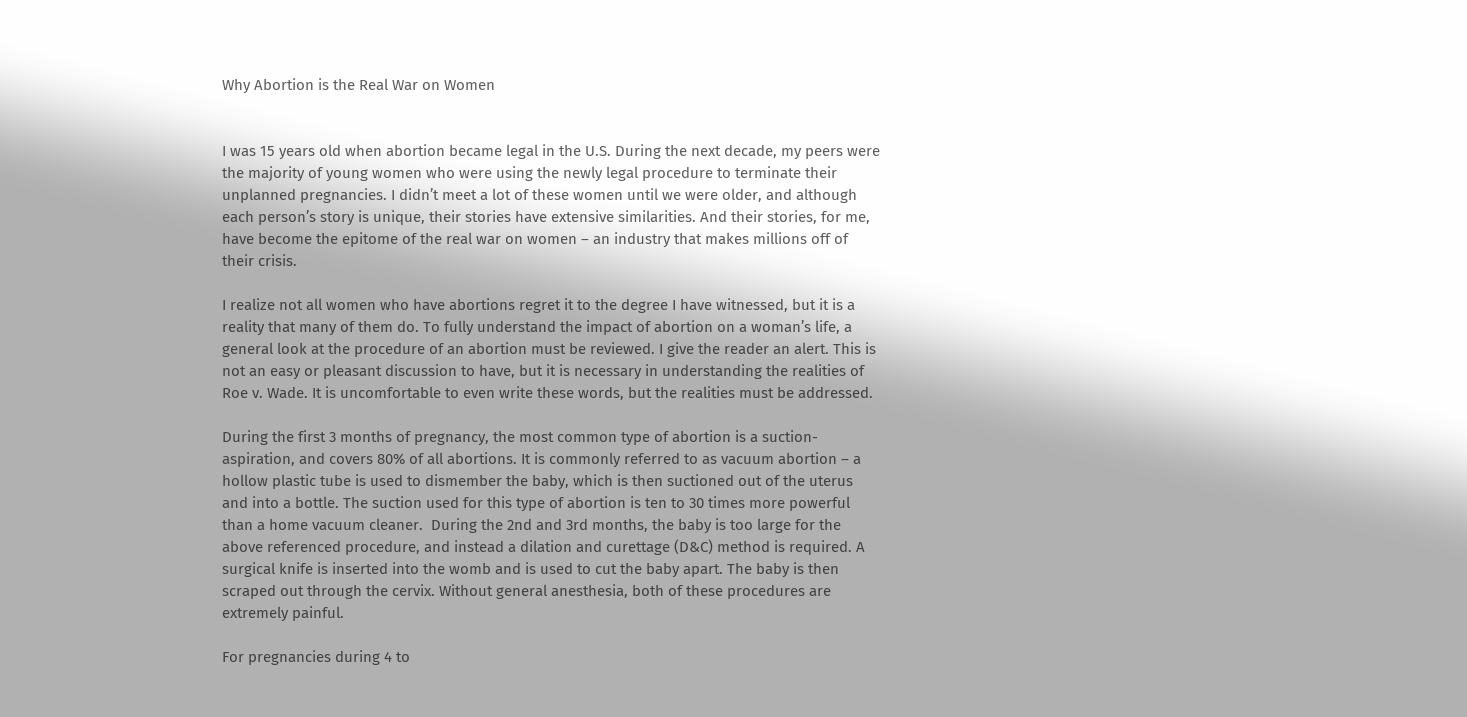Why Abortion is the Real War on Women


I was 15 years old when abortion became legal in the U.S. During the next decade, my peers were the majority of young women who were using the newly legal procedure to terminate their unplanned pregnancies. I didn’t meet a lot of these women until we were older, and although each person’s story is unique, their stories have extensive similarities. And their stories, for me, have become the epitome of the real war on women – an industry that makes millions off of their crisis.

I realize not all women who have abortions regret it to the degree I have witnessed, but it is a reality that many of them do. To fully understand the impact of abortion on a woman’s life, a general look at the procedure of an abortion must be reviewed. I give the reader an alert. This is not an easy or pleasant discussion to have, but it is necessary in understanding the realities of Roe v. Wade. It is uncomfortable to even write these words, but the realities must be addressed.

During the first 3 months of pregnancy, the most common type of abortion is a suction-aspiration, and covers 80% of all abortions. It is commonly referred to as vacuum abortion – a hollow plastic tube is used to dismember the baby, which is then suctioned out of the uterus and into a bottle. The suction used for this type of abortion is ten to 30 times more powerful than a home vacuum cleaner.  During the 2nd and 3rd months, the baby is too large for the above referenced procedure, and instead a dilation and curettage (D&C) method is required. A surgical knife is inserted into the womb and is used to cut the baby apart. The baby is then scraped out through the cervix. Without general anesthesia, both of these procedures are extremely painful.

For pregnancies during 4 to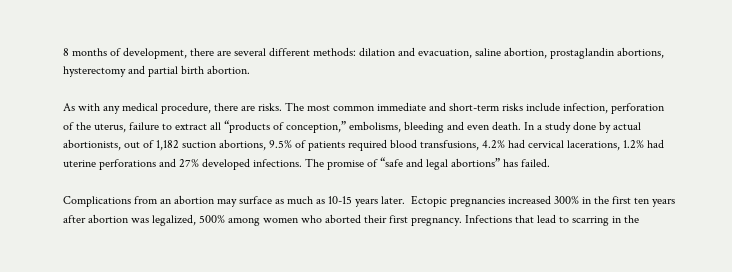8 months of development, there are several different methods: dilation and evacuation, saline abortion, prostaglandin abortions, hysterectomy and partial birth abortion.

As with any medical procedure, there are risks. The most common immediate and short-term risks include infection, perforation of the uterus, failure to extract all “products of conception,” embolisms, bleeding and even death. In a study done by actual abortionists, out of 1,182 suction abortions, 9.5% of patients required blood transfusions, 4.2% had cervical lacerations, 1.2% had uterine perforations and 27% developed infections. The promise of “safe and legal abortions” has failed.

Complications from an abortion may surface as much as 10-15 years later.  Ectopic pregnancies increased 300% in the first ten years after abortion was legalized, 500% among women who aborted their first pregnancy. Infections that lead to scarring in the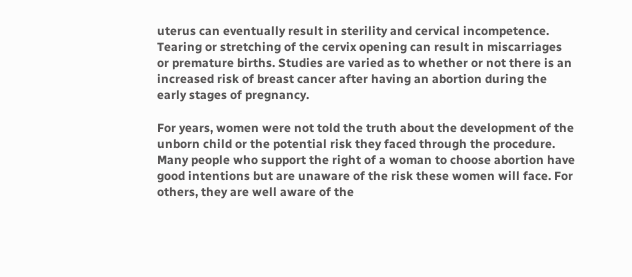uterus can eventually result in sterility and cervical incompetence. Tearing or stretching of the cervix opening can result in miscarriages or premature births. Studies are varied as to whether or not there is an increased risk of breast cancer after having an abortion during the early stages of pregnancy.

For years, women were not told the truth about the development of the unborn child or the potential risk they faced through the procedure. Many people who support the right of a woman to choose abortion have good intentions but are unaware of the risk these women will face. For others, they are well aware of the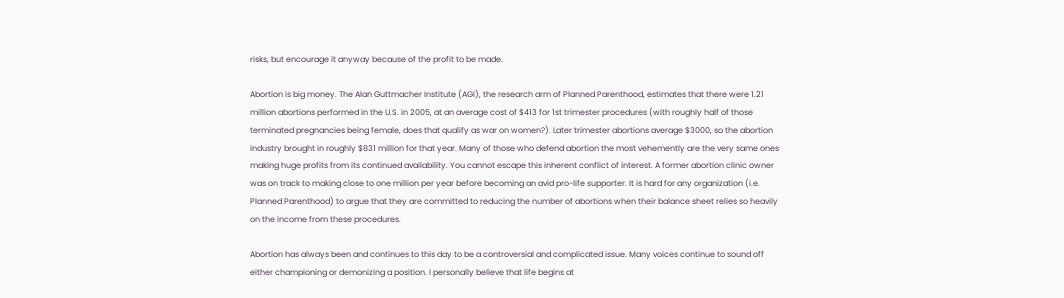risks, but encourage it anyway because of the profit to be made.

Abortion is big money. The Alan Guttmacher Institute (AGI), the research arm of Planned Parenthood, estimates that there were 1.21 million abortions performed in the U.S. in 2005, at an average cost of $413 for 1st trimester procedures (with roughly half of those terminated pregnancies being female, does that qualify as war on women?). Later trimester abortions average $3000, so the abortion industry brought in roughly $831 million for that year. Many of those who defend abortion the most vehemently are the very same ones making huge profits from its continued availability. You cannot escape this inherent conflict of interest. A former abortion clinic owner was on track to making close to one million per year before becoming an avid pro-life supporter. It is hard for any organization (i.e. Planned Parenthood) to argue that they are committed to reducing the number of abortions when their balance sheet relies so heavily on the income from these procedures.

Abortion has always been and continues to this day to be a controversial and complicated issue. Many voices continue to sound off either championing or demonizing a position. I personally believe that life begins at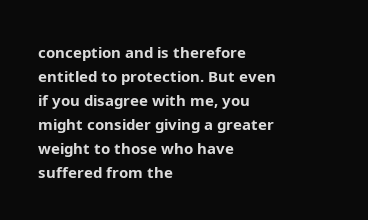conception and is therefore entitled to protection. But even if you disagree with me, you might consider giving a greater weight to those who have suffered from the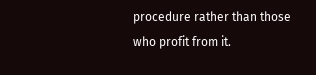procedure rather than those who profit from it.